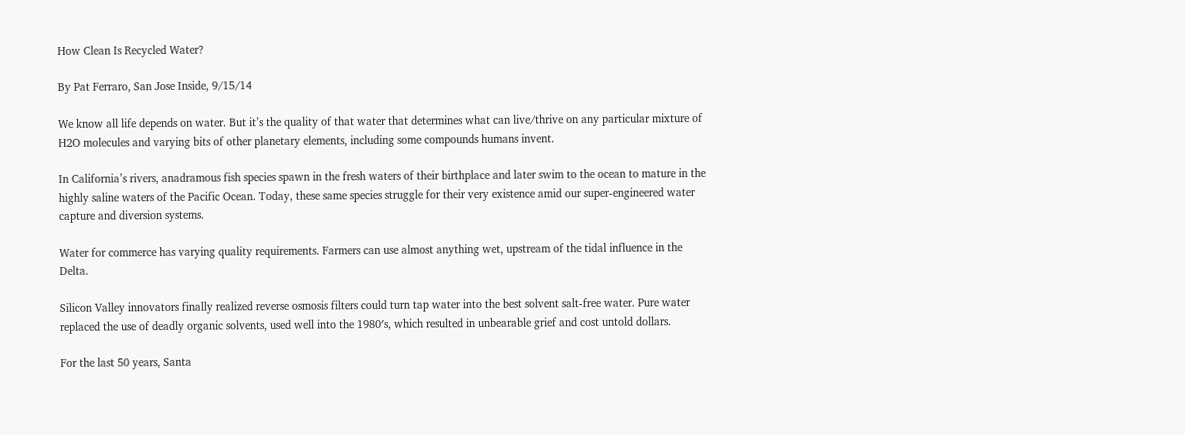How Clean Is Recycled Water?

By Pat Ferraro, San Jose Inside, 9/15/14

We know all life depends on water. But it’s the quality of that water that determines what can live/thrive on any particular mixture of H2O molecules and varying bits of other planetary elements, including some compounds humans invent.

In California’s rivers, anadramous fish species spawn in the fresh waters of their birthplace and later swim to the ocean to mature in the highly saline waters of the Pacific Ocean. Today, these same species struggle for their very existence amid our super-engineered water capture and diversion systems.

Water for commerce has varying quality requirements. Farmers can use almost anything wet, upstream of the tidal influence in the Delta.

Silicon Valley innovators finally realized reverse osmosis filters could turn tap water into the best solvent salt-free water. Pure water replaced the use of deadly organic solvents, used well into the 1980′s, which resulted in unbearable grief and cost untold dollars.

For the last 50 years, Santa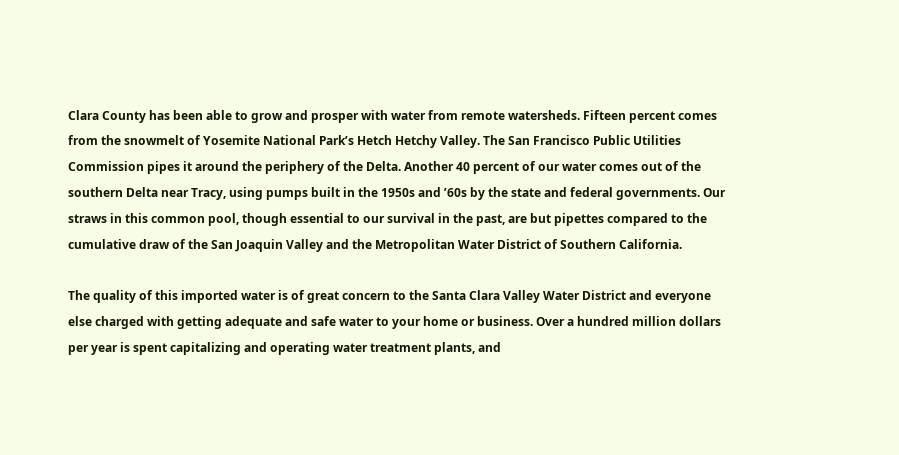Clara County has been able to grow and prosper with water from remote watersheds. Fifteen percent comes from the snowmelt of Yosemite National Park’s Hetch Hetchy Valley. The San Francisco Public Utilities Commission pipes it around the periphery of the Delta. Another 40 percent of our water comes out of the southern Delta near Tracy, using pumps built in the 1950s and ’60s by the state and federal governments. Our straws in this common pool, though essential to our survival in the past, are but pipettes compared to the cumulative draw of the San Joaquin Valley and the Metropolitan Water District of Southern California.

The quality of this imported water is of great concern to the Santa Clara Valley Water District and everyone else charged with getting adequate and safe water to your home or business. Over a hundred million dollars per year is spent capitalizing and operating water treatment plants, and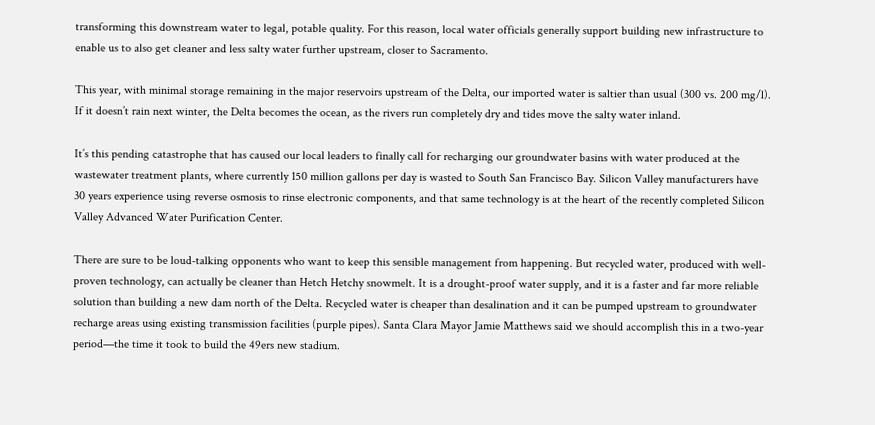transforming this downstream water to legal, potable quality. For this reason, local water officials generally support building new infrastructure to enable us to also get cleaner and less salty water further upstream, closer to Sacramento.

This year, with minimal storage remaining in the major reservoirs upstream of the Delta, our imported water is saltier than usual (300 vs. 200 mg/l). If it doesn’t rain next winter, the Delta becomes the ocean, as the rivers run completely dry and tides move the salty water inland.

It’s this pending catastrophe that has caused our local leaders to finally call for recharging our groundwater basins with water produced at the wastewater treatment plants, where currently 150 million gallons per day is wasted to South San Francisco Bay. Silicon Valley manufacturers have 30 years experience using reverse osmosis to rinse electronic components, and that same technology is at the heart of the recently completed Silicon Valley Advanced Water Purification Center.

There are sure to be loud-talking opponents who want to keep this sensible management from happening. But recycled water, produced with well-proven technology, can actually be cleaner than Hetch Hetchy snowmelt. It is a drought-proof water supply, and it is a faster and far more reliable solution than building a new dam north of the Delta. Recycled water is cheaper than desalination and it can be pumped upstream to groundwater recharge areas using existing transmission facilities (purple pipes). Santa Clara Mayor Jamie Matthews said we should accomplish this in a two-year period—the time it took to build the 49ers new stadium.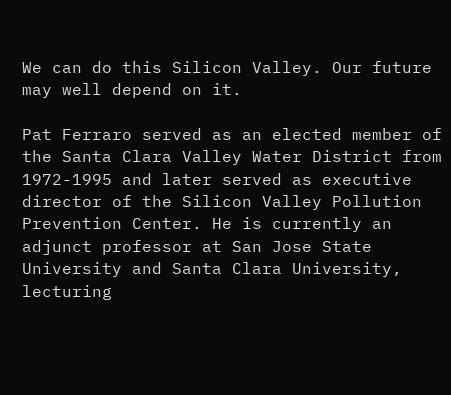We can do this Silicon Valley. Our future may well depend on it.

Pat Ferraro served as an elected member of the Santa Clara Valley Water District from 1972-1995 and later served as executive director of the Silicon Valley Pollution Prevention Center. He is currently an adjunct professor at San Jose State University and Santa Clara University, lecturing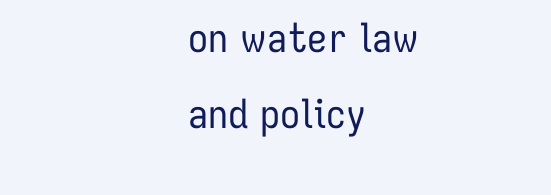on water law and policy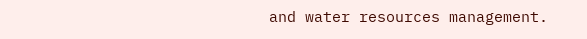and water resources management.